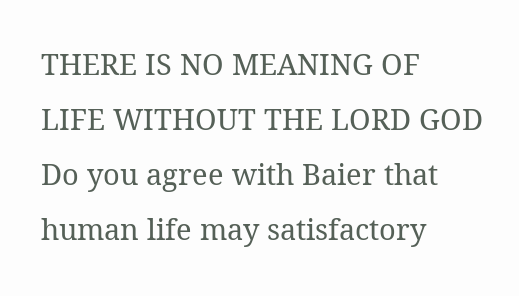THERE IS NO MEANING OF LIFE WITHOUT THE LORD GOD Do you agree with Baier that human life may satisfactory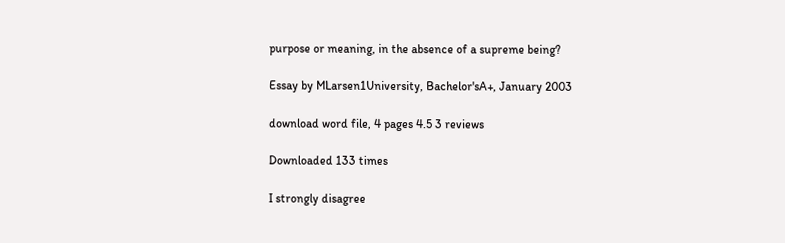purpose or meaning, in the absence of a supreme being?

Essay by MLarsen1University, Bachelor'sA+, January 2003

download word file, 4 pages 4.5 3 reviews

Downloaded 133 times

I strongly disagree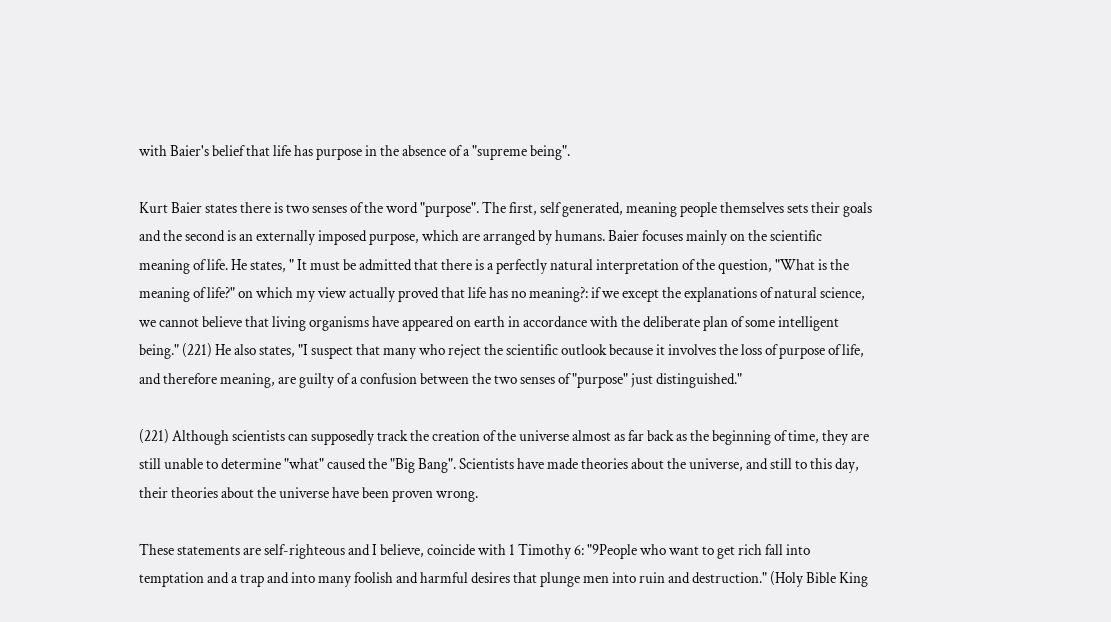with Baier's belief that life has purpose in the absence of a "supreme being".

Kurt Baier states there is two senses of the word "purpose". The first, self generated, meaning people themselves sets their goals and the second is an externally imposed purpose, which are arranged by humans. Baier focuses mainly on the scientific meaning of life. He states, " It must be admitted that there is a perfectly natural interpretation of the question, "What is the meaning of life?" on which my view actually proved that life has no meaning?: if we except the explanations of natural science, we cannot believe that living organisms have appeared on earth in accordance with the deliberate plan of some intelligent being." (221) He also states, "I suspect that many who reject the scientific outlook because it involves the loss of purpose of life, and therefore meaning, are guilty of a confusion between the two senses of "purpose" just distinguished."

(221) Although scientists can supposedly track the creation of the universe almost as far back as the beginning of time, they are still unable to determine "what" caused the "Big Bang". Scientists have made theories about the universe, and still to this day, their theories about the universe have been proven wrong.

These statements are self-righteous and I believe, coincide with 1 Timothy 6: "9People who want to get rich fall into temptation and a trap and into many foolish and harmful desires that plunge men into ruin and destruction." (Holy Bible King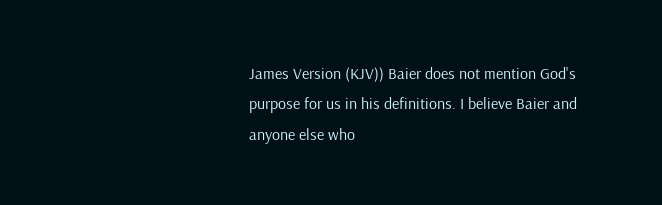James Version (KJV)) Baier does not mention God's purpose for us in his definitions. I believe Baier and anyone else who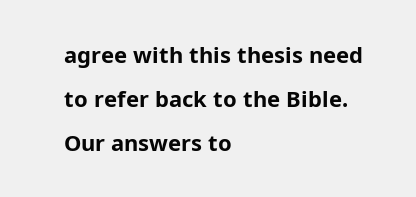agree with this thesis need to refer back to the Bible. Our answers to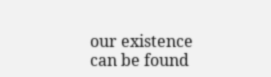our existence can be found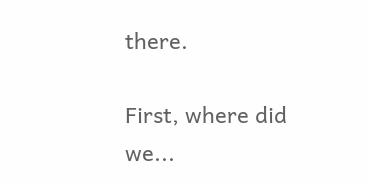there.

First, where did we...